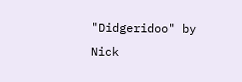"Didgeridoo" by Nick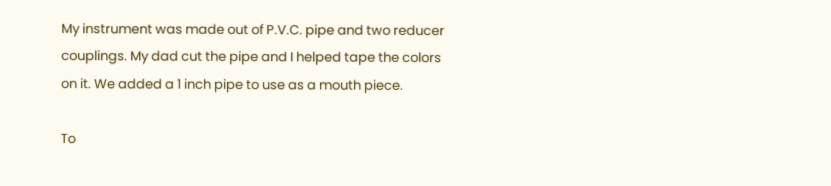My instrument was made out of P.V.C. pipe and two reducer couplings. My dad cut the pipe and I helped tape the colors on it. We added a 1 inch pipe to use as a mouth piece.

To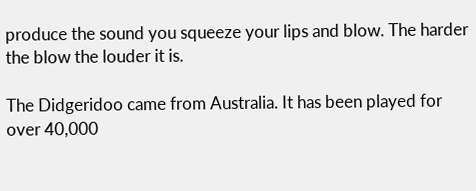produce the sound you squeeze your lips and blow. The harder the blow the louder it is.

The Didgeridoo came from Australia. It has been played for over 40,000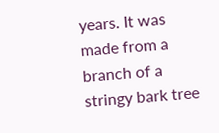years. It was made from a branch of a stringy bark tree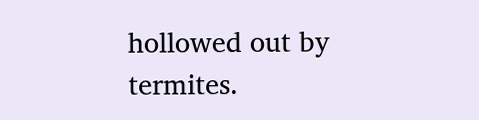hollowed out by termites.